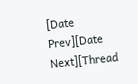[Date Prev][Date Next][Thread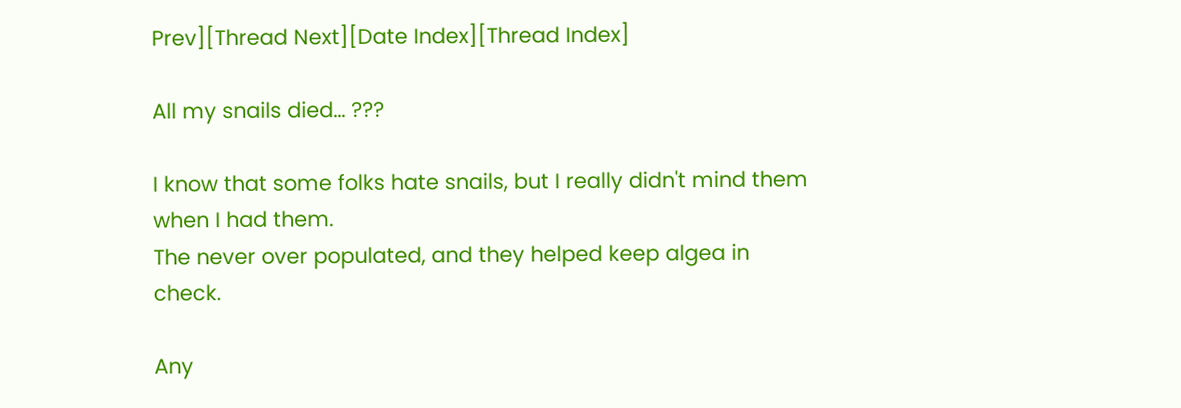Prev][Thread Next][Date Index][Thread Index]

All my snails died... ???

I know that some folks hate snails, but I really didn't mind them when I had them.
The never over populated, and they helped keep algea in check.

Any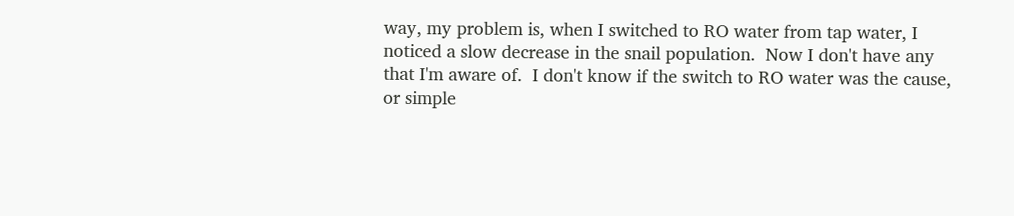way, my problem is, when I switched to RO water from tap water, I noticed a slow decrease in the snail population.  Now I don't have any that I'm aware of.  I don't know if the switch to RO water was the cause, or simple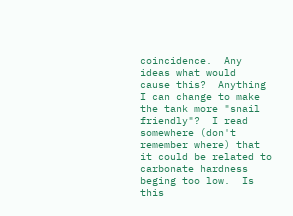coincidence.  Any ideas what would
cause this?  Anything I can change to make the tank more "snail friendly"?  I read somewhere (don't remember where) that it could be related to carbonate hardness beging too low.  Is this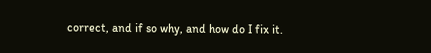correct, and if so why, and how do I fix it.